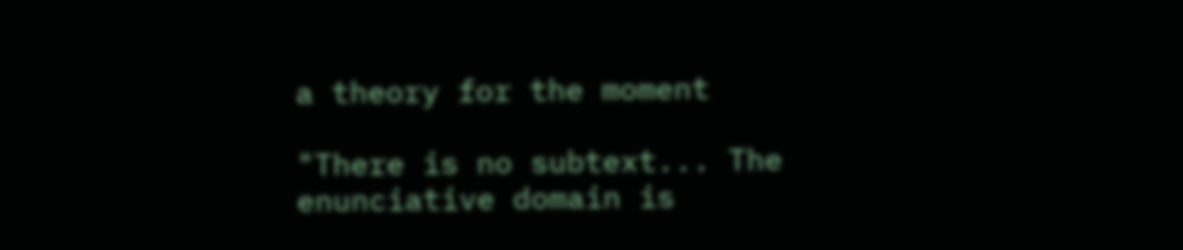a theory for the moment

"There is no subtext... The enunciative domain is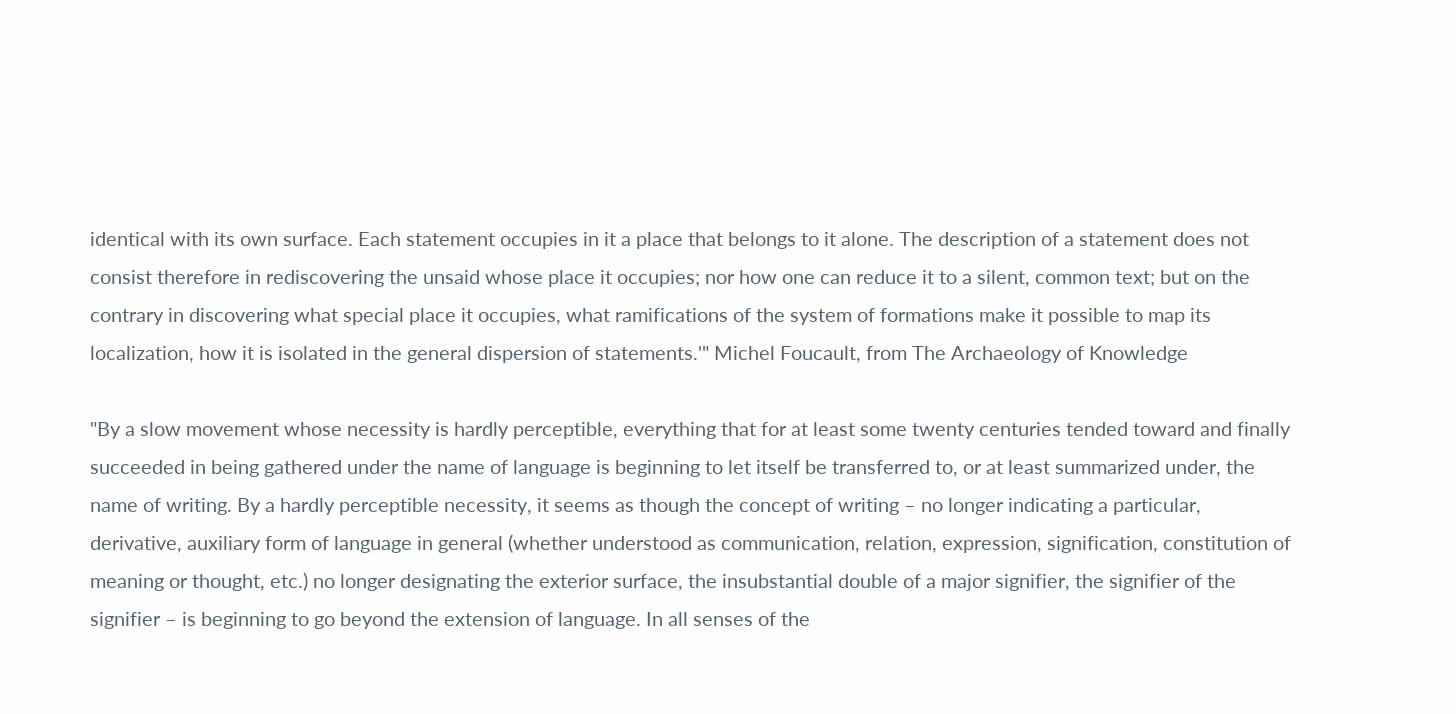identical with its own surface. Each statement occupies in it a place that belongs to it alone. The description of a statement does not consist therefore in rediscovering the unsaid whose place it occupies; nor how one can reduce it to a silent, common text; but on the contrary in discovering what special place it occupies, what ramifications of the system of formations make it possible to map its localization, how it is isolated in the general dispersion of statements.'" Michel Foucault, from The Archaeology of Knowledge

"By a slow movement whose necessity is hardly perceptible, everything that for at least some twenty centuries tended toward and finally succeeded in being gathered under the name of language is beginning to let itself be transferred to, or at least summarized under, the name of writing. By a hardly perceptible necessity, it seems as though the concept of writing – no longer indicating a particular, derivative, auxiliary form of language in general (whether understood as communication, relation, expression, signification, constitution of meaning or thought, etc.) no longer designating the exterior surface, the insubstantial double of a major signifier, the signifier of the signifier – is beginning to go beyond the extension of language. In all senses of the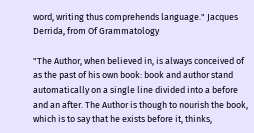word, writing thus comprehends language." Jacques Derrida, from Of Grammatology

"The Author, when believed in, is always conceived of as the past of his own book: book and author stand automatically on a single line divided into a before and an after. The Author is though to nourish the book, which is to say that he exists before it, thinks,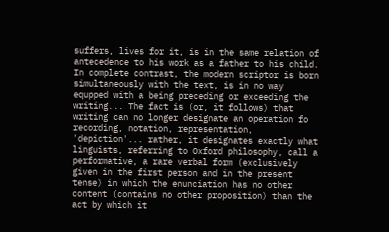suffers, lives for it, is in the same relation of antecedence to his work as a father to his child. In complete contrast, the modern scriptor is born simultaneously with the text, is in no way equpped with a being preceding or exceeding the writing... The fact is (or, it follows) that writing can no longer designate an operation fo recording, notation, representation, 'depiction'... rather, it designates exactly what linguists, referring to Oxford philosophy, call a performative, a rare verbal form (exclusively given in the first person and in the present tense) in which the enunciation has no other content (contains no other proposition) than the act by which it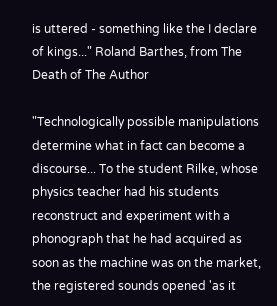is uttered - something like the I declare of kings..." Roland Barthes, from The Death of The Author

"Technologically possible manipulations determine what in fact can become a discourse... To the student Rilke, whose physics teacher had his students reconstruct and experiment with a phonograph that he had acquired as soon as the machine was on the market, the registered sounds opened 'as it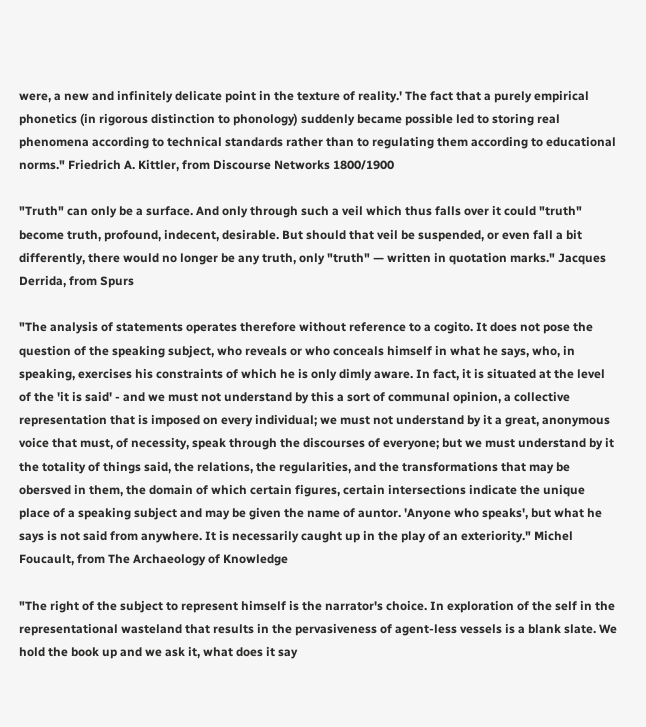were, a new and infinitely delicate point in the texture of reality.' The fact that a purely empirical phonetics (in rigorous distinction to phonology) suddenly became possible led to storing real phenomena according to technical standards rather than to regulating them according to educational norms." Friedrich A. Kittler, from Discourse Networks 1800/1900

"Truth" can only be a surface. And only through such a veil which thus falls over it could "truth" become truth, profound, indecent, desirable. But should that veil be suspended, or even fall a bit differently, there would no longer be any truth, only "truth" — written in quotation marks." Jacques Derrida, from Spurs

"The analysis of statements operates therefore without reference to a cogito. It does not pose the question of the speaking subject, who reveals or who conceals himself in what he says, who, in speaking, exercises his constraints of which he is only dimly aware. In fact, it is situated at the level of the 'it is said' - and we must not understand by this a sort of communal opinion, a collective representation that is imposed on every individual; we must not understand by it a great, anonymous voice that must, of necessity, speak through the discourses of everyone; but we must understand by it the totality of things said, the relations, the regularities, and the transformations that may be obersved in them, the domain of which certain figures, certain intersections indicate the unique place of a speaking subject and may be given the name of auntor. 'Anyone who speaks', but what he says is not said from anywhere. It is necessarily caught up in the play of an exteriority." Michel Foucault, from The Archaeology of Knowledge

"The right of the subject to represent himself is the narrator's choice. In exploration of the self in the representational wasteland that results in the pervasiveness of agent-less vessels is a blank slate. We hold the book up and we ask it, what does it say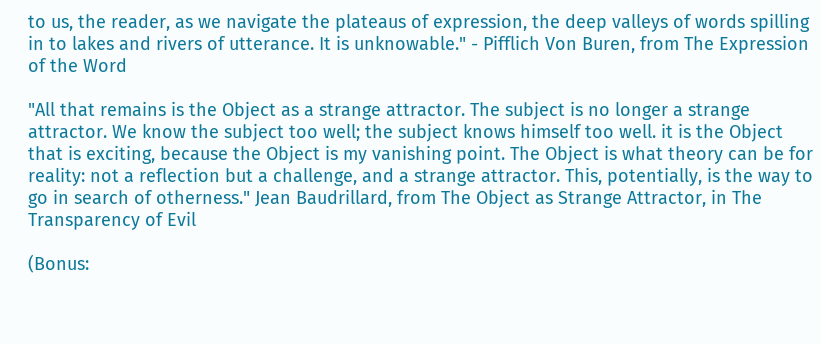to us, the reader, as we navigate the plateaus of expression, the deep valleys of words spilling in to lakes and rivers of utterance. It is unknowable." - Pifflich Von Buren, from The Expression of the Word

"All that remains is the Object as a strange attractor. The subject is no longer a strange attractor. We know the subject too well; the subject knows himself too well. it is the Object that is exciting, because the Object is my vanishing point. The Object is what theory can be for reality: not a reflection but a challenge, and a strange attractor. This, potentially, is the way to go in search of otherness." Jean Baudrillard, from The Object as Strange Attractor, in The Transparency of Evil

(Bonus: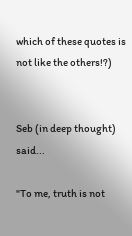which of these quotes is not like the others!?)


Seb (in deep thought) said...

"To me, truth is not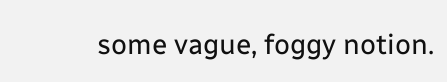some vague, foggy notion.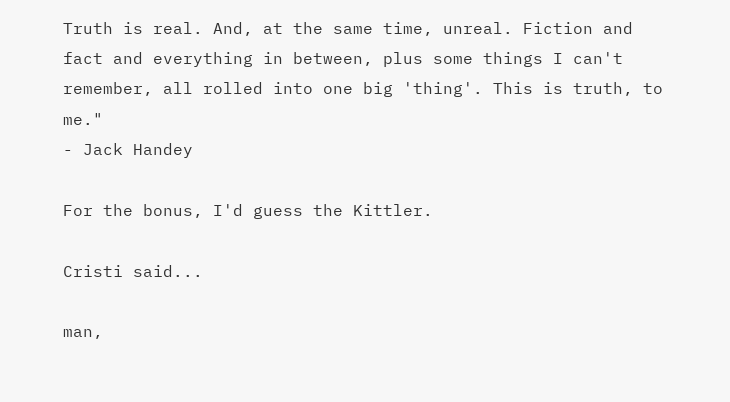Truth is real. And, at the same time, unreal. Fiction and fact and everything in between, plus some things I can't remember, all rolled into one big 'thing'. This is truth, to me."
- Jack Handey

For the bonus, I'd guess the Kittler.

Cristi said...

man,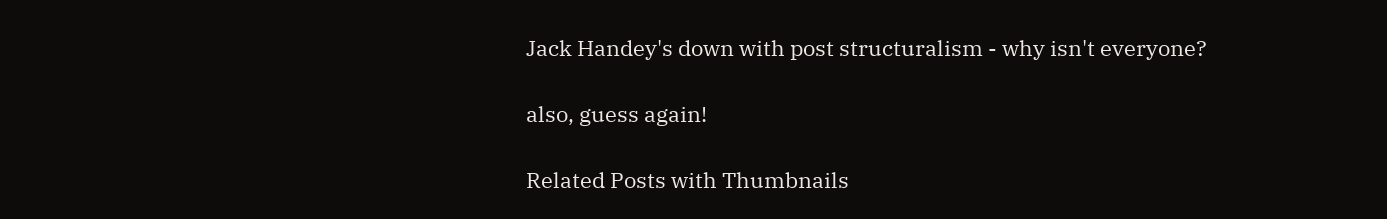Jack Handey's down with post structuralism - why isn't everyone?

also, guess again!

Related Posts with Thumbnails